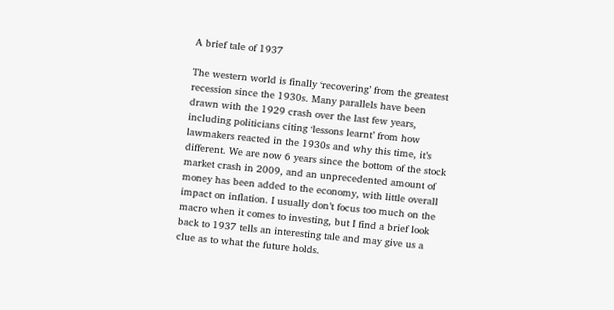A brief tale of 1937

The western world is finally ‘recovering’ from the greatest recession since the 1930s. Many parallels have been drawn with the 1929 crash over the last few years, including politicians citing ‘lessons learnt’ from how lawmakers reacted in the 1930s and why this time, it’s different. We are now 6 years since the bottom of the stock market crash in 2009, and an unprecedented amount of money has been added to the economy, with little overall impact on inflation. I usually don’t focus too much on the macro when it comes to investing, but I find a brief look back to 1937 tells an interesting tale and may give us a clue as to what the future holds.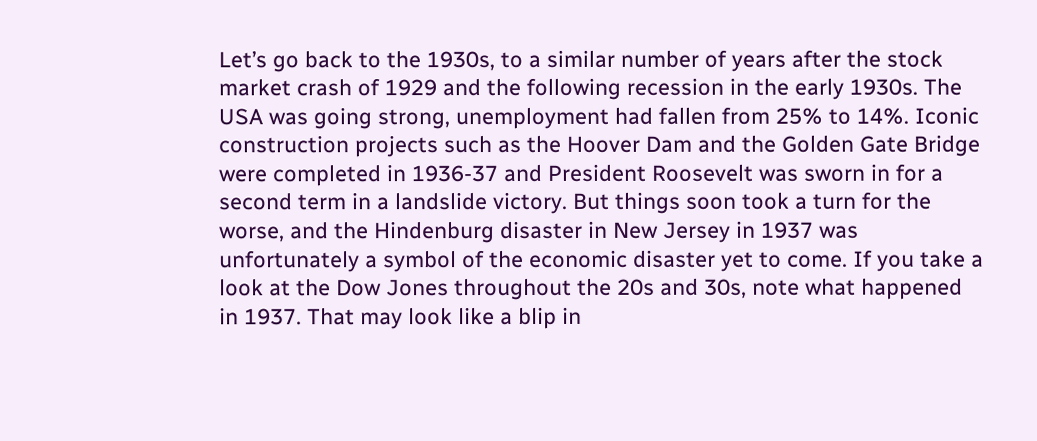Let’s go back to the 1930s, to a similar number of years after the stock market crash of 1929 and the following recession in the early 1930s. The USA was going strong, unemployment had fallen from 25% to 14%. Iconic construction projects such as the Hoover Dam and the Golden Gate Bridge were completed in 1936-37 and President Roosevelt was sworn in for a second term in a landslide victory. But things soon took a turn for the worse, and the Hindenburg disaster in New Jersey in 1937 was unfortunately a symbol of the economic disaster yet to come. If you take a look at the Dow Jones throughout the 20s and 30s, note what happened in 1937. That may look like a blip in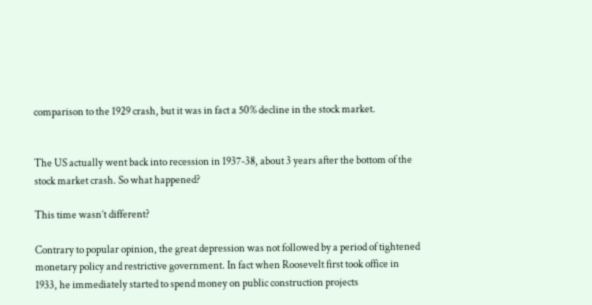comparison to the 1929 crash, but it was in fact a 50% decline in the stock market.


The US actually went back into recession in 1937-38, about 3 years after the bottom of the stock market crash. So what happened?

This time wasn’t different?

Contrary to popular opinion, the great depression was not followed by a period of tightened monetary policy and restrictive government. In fact when Roosevelt first took office in 1933, he immediately started to spend money on public construction projects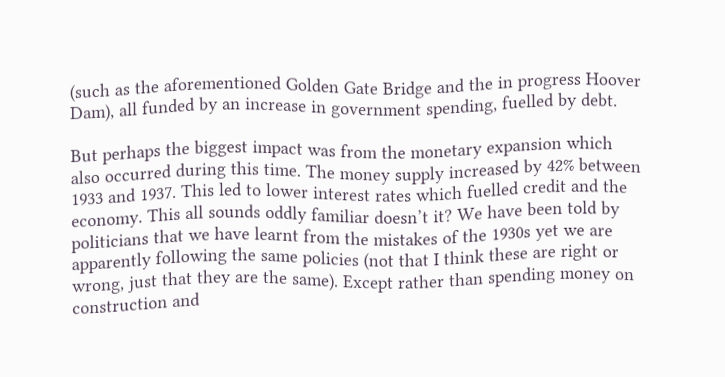(such as the aforementioned Golden Gate Bridge and the in progress Hoover Dam), all funded by an increase in government spending, fuelled by debt.

But perhaps the biggest impact was from the monetary expansion which also occurred during this time. The money supply increased by 42% between 1933 and 1937. This led to lower interest rates which fuelled credit and the economy. This all sounds oddly familiar doesn’t it? We have been told by politicians that we have learnt from the mistakes of the 1930s yet we are apparently following the same policies (not that I think these are right or wrong, just that they are the same). Except rather than spending money on construction and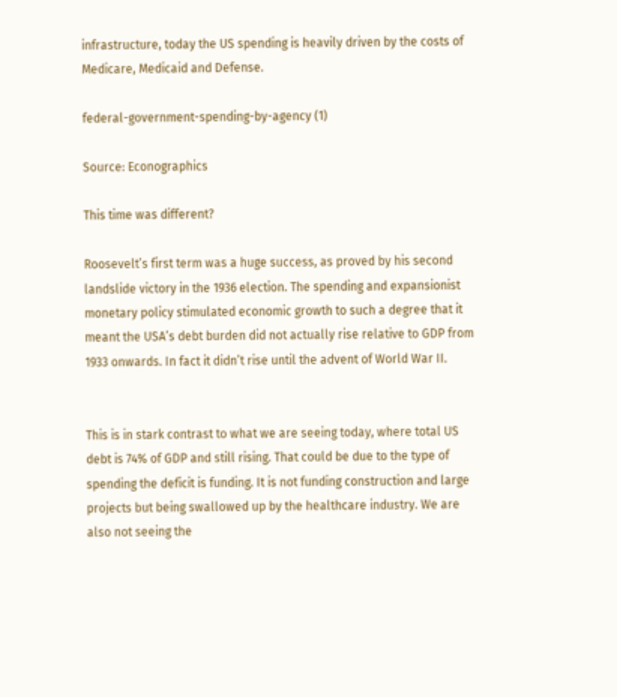infrastructure, today the US spending is heavily driven by the costs of Medicare, Medicaid and Defense.

federal-government-spending-by-agency (1)

Source: Econographics

This time was different?

Roosevelt’s first term was a huge success, as proved by his second landslide victory in the 1936 election. The spending and expansionist monetary policy stimulated economic growth to such a degree that it meant the USA’s debt burden did not actually rise relative to GDP from 1933 onwards. In fact it didn’t rise until the advent of World War II.


This is in stark contrast to what we are seeing today, where total US debt is 74% of GDP and still rising. That could be due to the type of spending the deficit is funding. It is not funding construction and large projects but being swallowed up by the healthcare industry. We are also not seeing the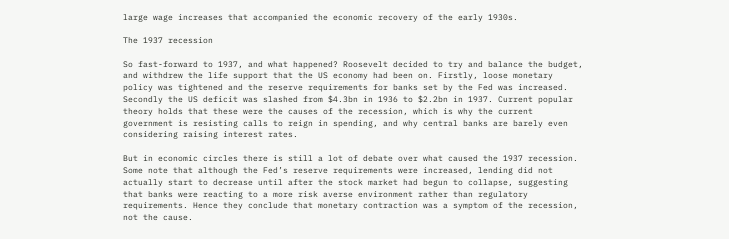large wage increases that accompanied the economic recovery of the early 1930s.

The 1937 recession

So fast-forward to 1937, and what happened? Roosevelt decided to try and balance the budget, and withdrew the life support that the US economy had been on. Firstly, loose monetary policy was tightened and the reserve requirements for banks set by the Fed was increased. Secondly the US deficit was slashed from $4.3bn in 1936 to $2.2bn in 1937. Current popular theory holds that these were the causes of the recession, which is why the current government is resisting calls to reign in spending, and why central banks are barely even considering raising interest rates.

But in economic circles there is still a lot of debate over what caused the 1937 recession. Some note that although the Fed’s reserve requirements were increased, lending did not actually start to decrease until after the stock market had begun to collapse, suggesting that banks were reacting to a more risk averse environment rather than regulatory requirements. Hence they conclude that monetary contraction was a symptom of the recession, not the cause.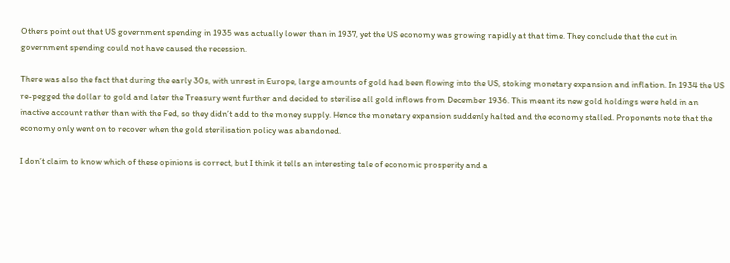Others point out that US government spending in 1935 was actually lower than in 1937, yet the US economy was growing rapidly at that time. They conclude that the cut in government spending could not have caused the recession.

There was also the fact that during the early 30s, with unrest in Europe, large amounts of gold had been flowing into the US, stoking monetary expansion and inflation. In 1934 the US re-pegged the dollar to gold and later the Treasury went further and decided to sterilise all gold inflows from December 1936. This meant its new gold holdings were held in an inactive account rather than with the Fed, so they didn’t add to the money supply. Hence the monetary expansion suddenly halted and the economy stalled. Proponents note that the economy only went on to recover when the gold sterilisation policy was abandoned.

I don’t claim to know which of these opinions is correct, but I think it tells an interesting tale of economic prosperity and a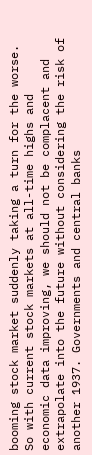booming stock market suddenly taking a turn for the worse. So with current stock markets at all-time highs and economic data improving, we should not be complacent and extrapolate into the future without considering the risk of another 1937. Governments and central banks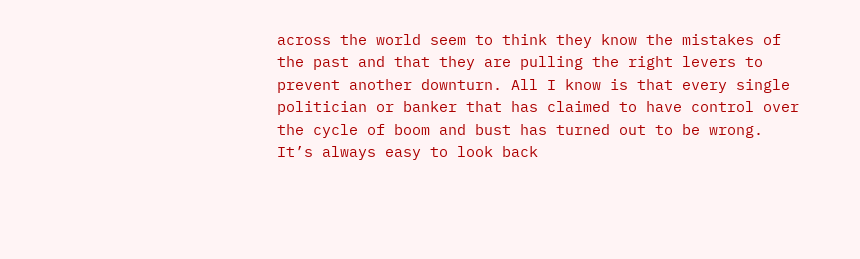across the world seem to think they know the mistakes of the past and that they are pulling the right levers to prevent another downturn. All I know is that every single politician or banker that has claimed to have control over the cycle of boom and bust has turned out to be wrong. It’s always easy to look back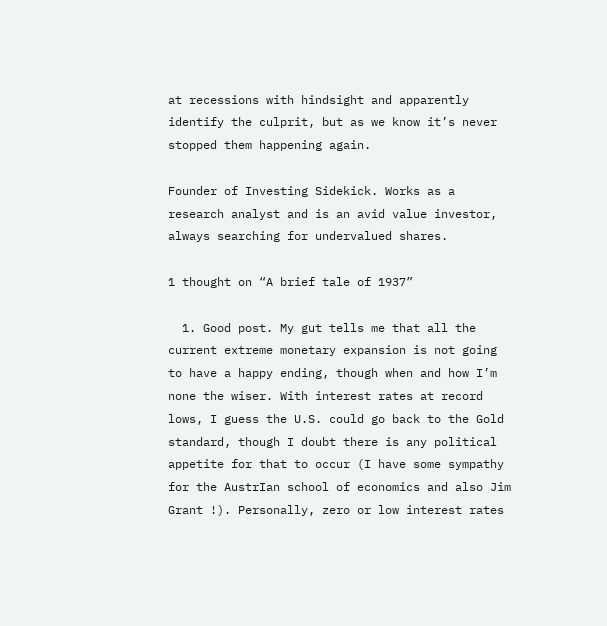at recessions with hindsight and apparently identify the culprit, but as we know it’s never stopped them happening again.

Founder of Investing Sidekick. Works as a research analyst and is an avid value investor, always searching for undervalued shares.

1 thought on “A brief tale of 1937”

  1. Good post. My gut tells me that all the current extreme monetary expansion is not going to have a happy ending, though when and how I’m none the wiser. With interest rates at record lows, I guess the U.S. could go back to the Gold standard, though I doubt there is any political appetite for that to occur (I have some sympathy for the AustrIan school of economics and also Jim Grant !). Personally, zero or low interest rates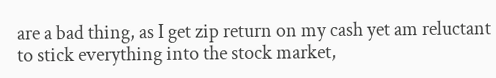are a bad thing, as I get zip return on my cash yet am reluctant to stick everything into the stock market,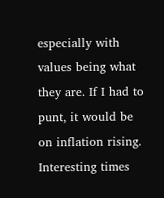especially with values being what they are. If I had to punt, it would be on inflation rising. Interesting times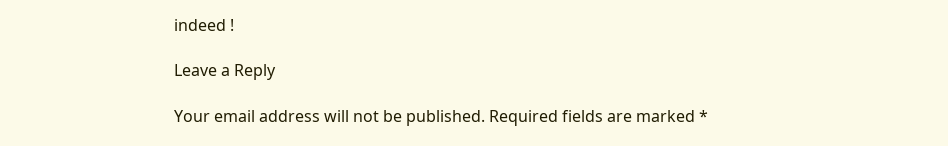indeed !

Leave a Reply

Your email address will not be published. Required fields are marked *